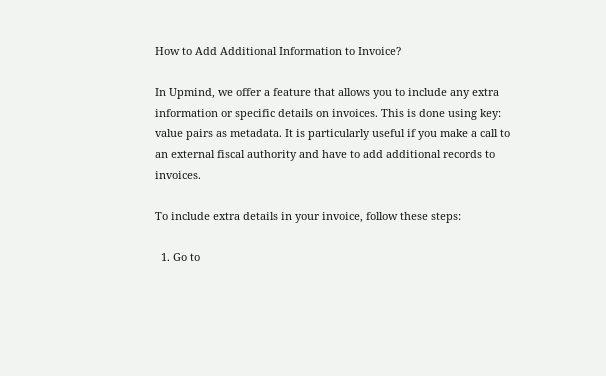How to Add Additional Information to Invoice?

In Upmind, we offer a feature that allows you to include any extra information or specific details on invoices. This is done using key: value pairs as metadata. It is particularly useful if you make a call to an external fiscal authority and have to add additional records to invoices.

To include extra details in your invoice, follow these steps:

  1. Go to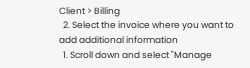Client > Billing
  2. Select the invoice where you want to add additional information
  1. Scroll down and select "Manage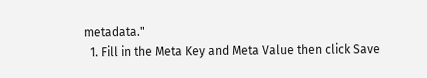metadata."
  1. Fill in the Meta Key and Meta Value then click Save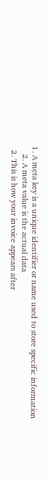1. A meta key is a unique identifier or name used to store specific information
    2. A meta value is the actual data
  2. This is how your invoice appears after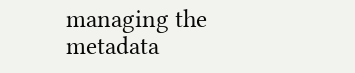managing the metadata